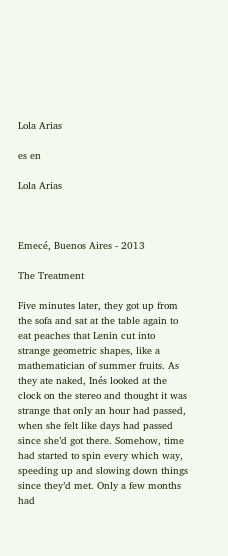Lola Arias

es en

Lola Arias



Emecé, Buenos Aires - 2013

The Treatment

Five minutes later, they got up from the sofa and sat at the table again to eat peaches that Lenin cut into strange geometric shapes, like a mathematician of summer fruits. As they ate naked, Inés looked at the clock on the stereo and thought it was strange that only an hour had passed, when she felt like days had passed since she’d got there. Somehow, time had started to spin every which way, speeding up and slowing down things since they’d met. Only a few months had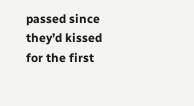passed since they’d kissed for the first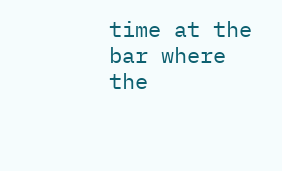time at the bar where the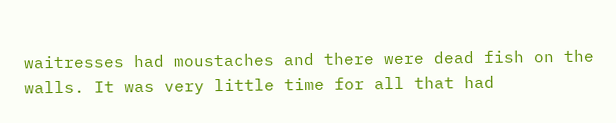waitresses had moustaches and there were dead fish on the walls. It was very little time for all that had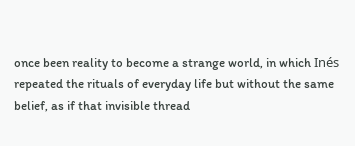once been reality to become a strange world, in which Inés repeated the rituals of everyday life but without the same belief, as if that invisible thread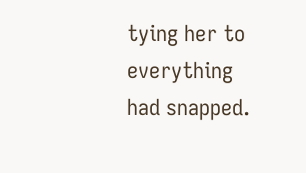tying her to everything had snapped.